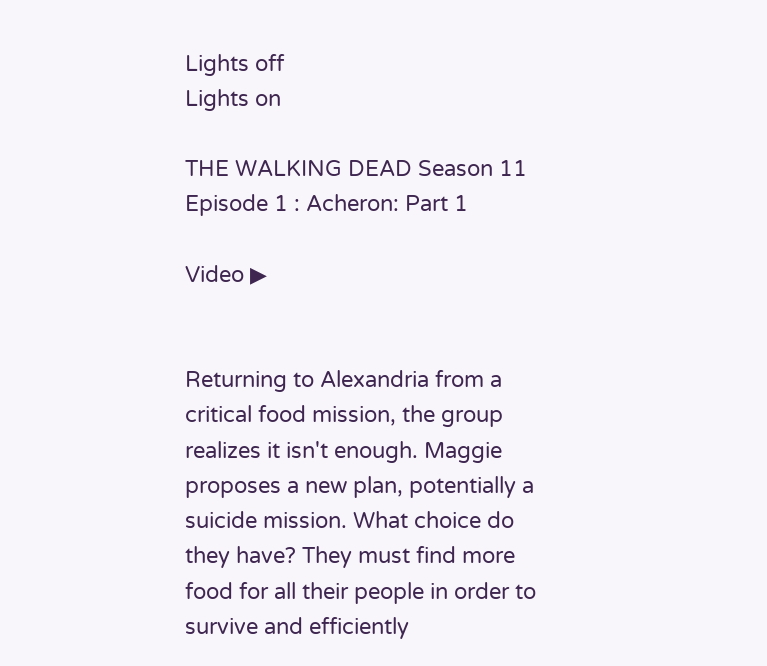Lights off
Lights on

THE WALKING DEAD Season 11 Episode 1 : Acheron: Part 1

Video ▶


Returning to Alexandria from a critical food mission, the group realizes it isn't enough. Maggie proposes a new plan, potentially a suicide mission. What choice do they have? They must find more food for all their people in order to survive and efficiently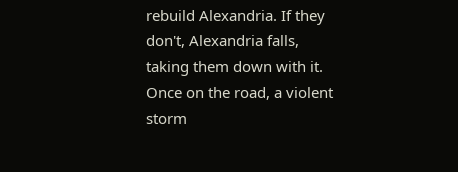rebuild Alexandria. If they don't, Alexandria falls, taking them down with it. Once on the road, a violent storm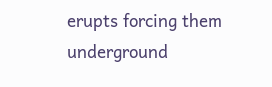erupts forcing them underground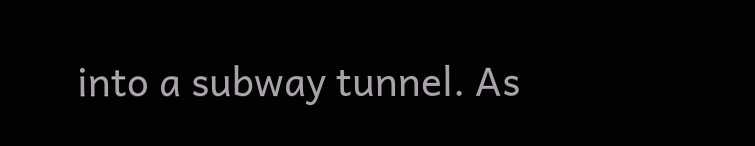into a subway tunnel. As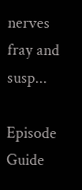nerves fray and susp...

Episode Guide